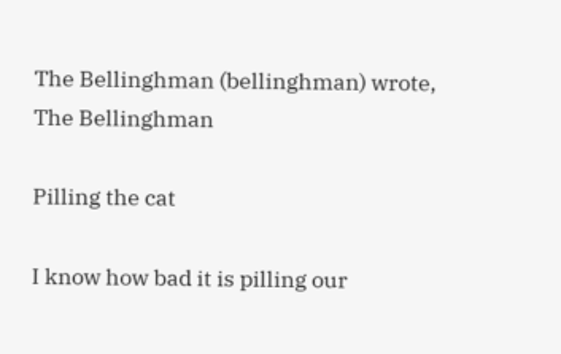The Bellinghman (bellinghman) wrote,
The Bellinghman

Pilling the cat

I know how bad it is pilling our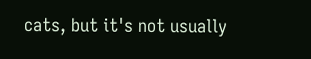cats, but it's not usually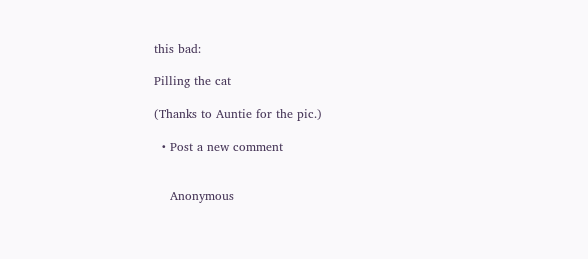this bad:

Pilling the cat

(Thanks to Auntie for the pic.)

  • Post a new comment


    Anonymous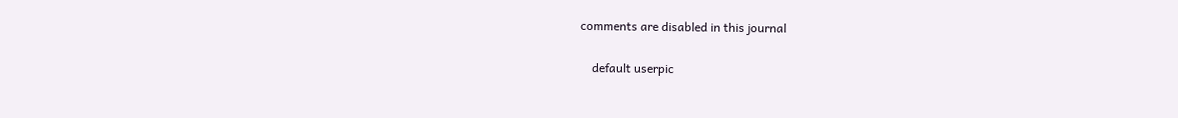comments are disabled in this journal

    default userpic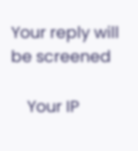Your reply will be screened

    Your IP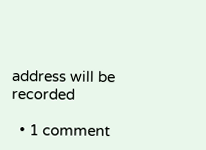address will be recorded

  • 1 comment